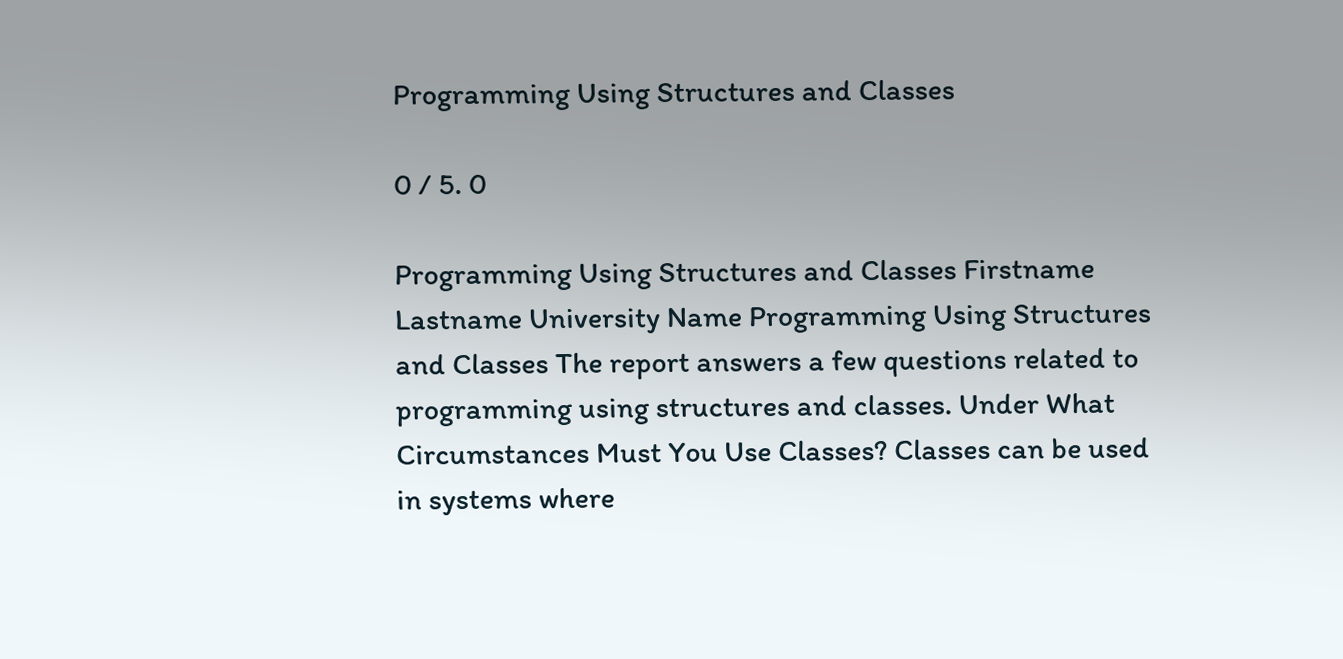Programming Using Structures and Classes

0 / 5. 0

Programming Using Structures and Classes Firstname Lastname University Name Programming Using Structures and Classes The report answers a few questions related to programming using structures and classes. Under What Circumstances Must You Use Classes? Classes can be used in systems where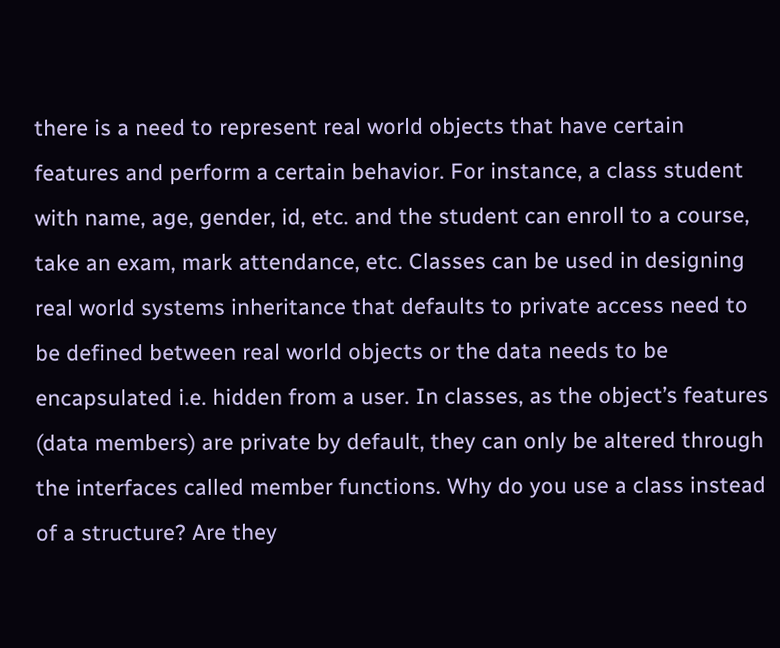there is a need to represent real world objects that have certain features and perform a certain behavior. For instance, a class student with name, age, gender, id, etc. and the student can enroll to a course, take an exam, mark attendance, etc. Classes can be used in designing real world systems inheritance that defaults to private access need to be defined between real world objects or the data needs to be encapsulated i.e. hidden from a user. In classes, as the object’s features (data members) are private by default, they can only be altered through the interfaces called member functions. Why do you use a class instead of a structure? Are they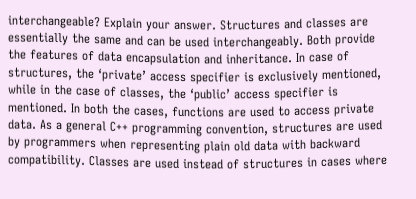interchangeable? Explain your answer. Structures and classes are essentially the same and can be used interchangeably. Both provide the features of data encapsulation and inheritance. In case of structures, the ‘private’ access specifier is exclusively mentioned, while in the case of classes, the ‘public’ access specifier is mentioned. In both the cases, functions are used to access private data. As a general C++ programming convention, structures are used by programmers when representing plain old data with backward compatibility. Classes are used instead of structures in cases where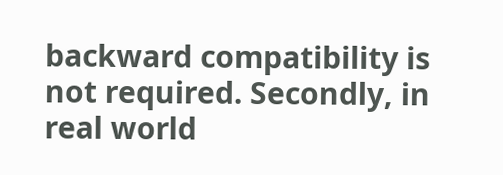backward compatibility is not required. Secondly, in real world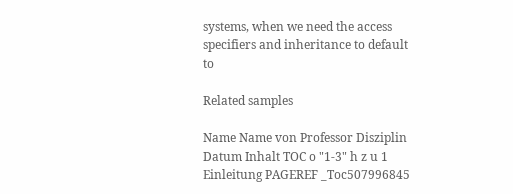systems, when we need the access specifiers and inheritance to default to

Related samples

Name Name von Professor Disziplin Datum Inhalt TOC o "1-3" h z u 1 Einleitung PAGEREF _Toc507996845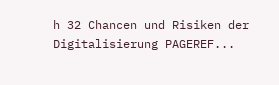h 32 Chancen und Risiken der Digitalisierung PAGEREF...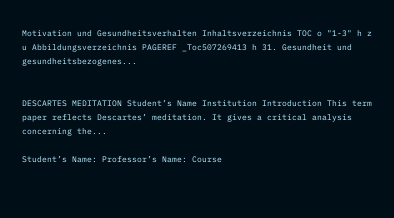Motivation und Gesundheitsverhalten Inhaltsverzeichnis TOC o "1-3" h z u Abbildungsverzeichnis PAGEREF _Toc507269413 h 31. Gesundheit und gesundheitsbezogenes...


DESCARTES MEDITATION Student’s Name Institution Introduction This term paper reflects Descartes’ meditation. It gives a critical analysis concerning the...

Student’s Name: Professor’s Name: Course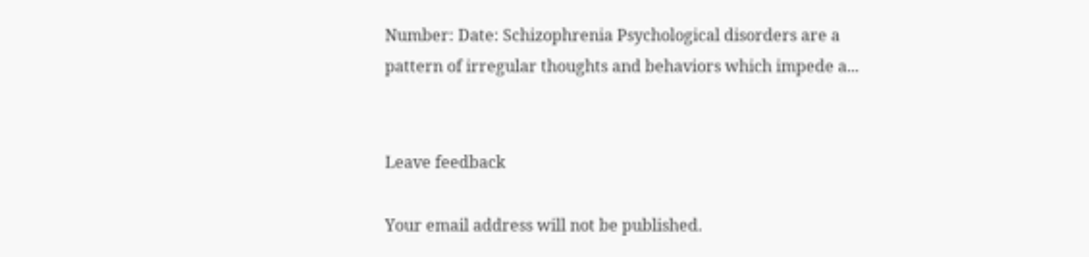Number: Date: Schizophrenia Psychological disorders are a pattern of irregular thoughts and behaviors which impede a...


Leave feedback

Your email address will not be published.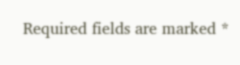Required fields are marked *